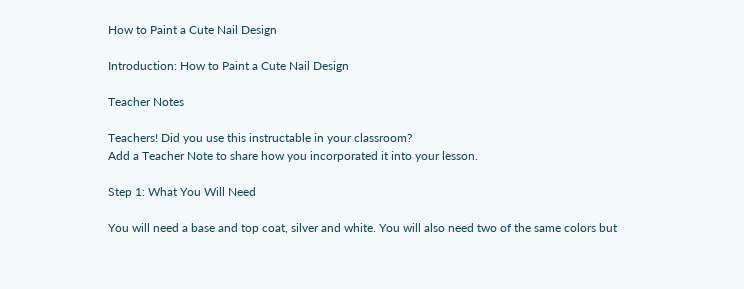How to Paint a Cute Nail Design

Introduction: How to Paint a Cute Nail Design

Teacher Notes

Teachers! Did you use this instructable in your classroom?
Add a Teacher Note to share how you incorporated it into your lesson.

Step 1: What You Will Need

You will need a base and top coat, silver and white. You will also need two of the same colors but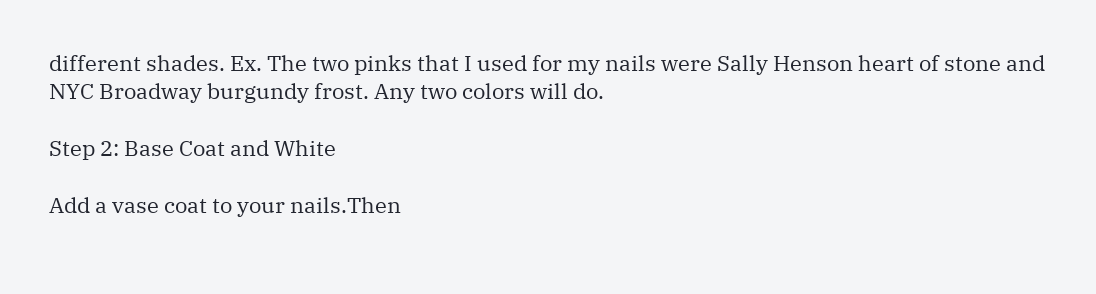different shades. Ex. The two pinks that I used for my nails were Sally Henson heart of stone and NYC Broadway burgundy frost. Any two colors will do.

Step 2: Base Coat and White

Add a vase coat to your nails.Then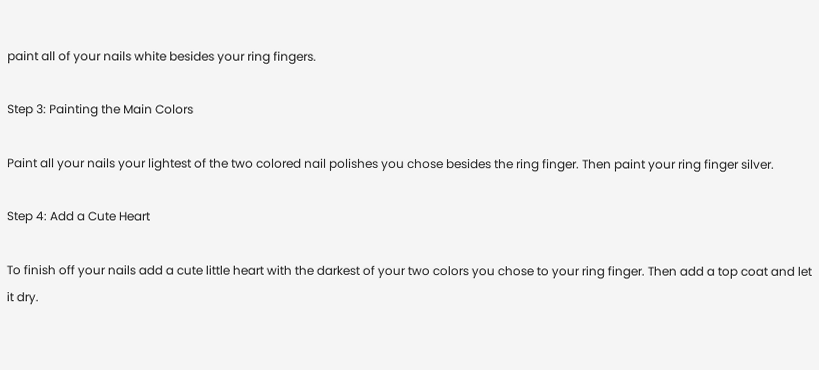paint all of your nails white besides your ring fingers.

Step 3: Painting the Main Colors

Paint all your nails your lightest of the two colored nail polishes you chose besides the ring finger. Then paint your ring finger silver.

Step 4: Add a Cute Heart

To finish off your nails add a cute little heart with the darkest of your two colors you chose to your ring finger. Then add a top coat and let it dry.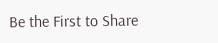Be the First to Share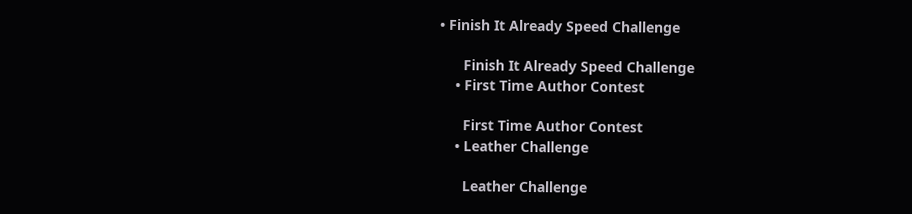• Finish It Already Speed Challenge

      Finish It Already Speed Challenge
    • First Time Author Contest

      First Time Author Contest
    • Leather Challenge

      Leather Challenge